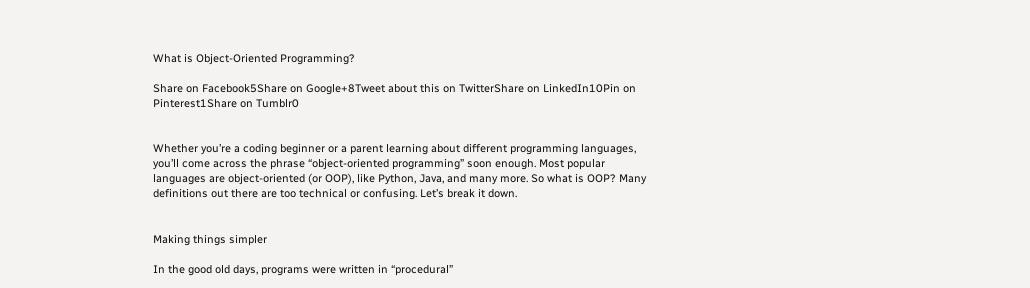What is Object-Oriented Programming?

Share on Facebook5Share on Google+8Tweet about this on TwitterShare on LinkedIn10Pin on Pinterest1Share on Tumblr0


Whether you’re a coding beginner or a parent learning about different programming languages, you’ll come across the phrase “object-oriented programming” soon enough. Most popular languages are object-oriented (or OOP), like Python, Java, and many more. So what is OOP? Many definitions out there are too technical or confusing. Let’s break it down.


Making things simpler

In the good old days, programs were written in “procedural”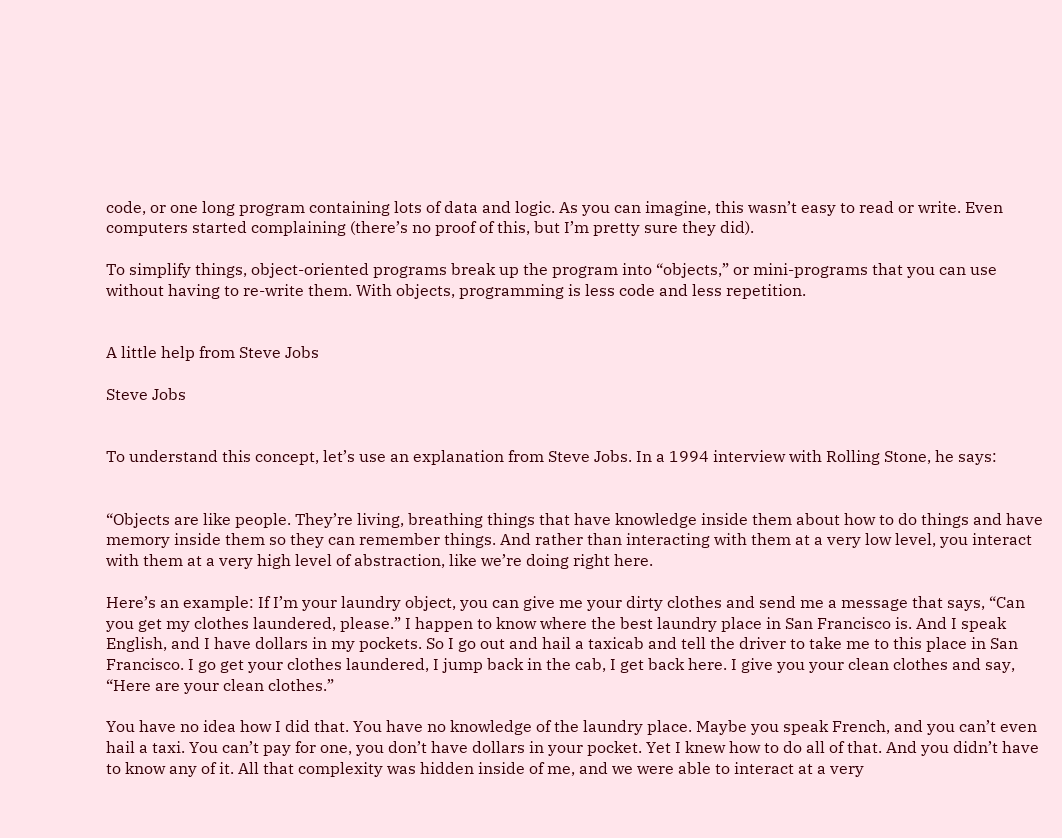code, or one long program containing lots of data and logic. As you can imagine, this wasn’t easy to read or write. Even computers started complaining (there’s no proof of this, but I’m pretty sure they did).

To simplify things, object-oriented programs break up the program into “objects,” or mini-programs that you can use without having to re-write them. With objects, programming is less code and less repetition.


A little help from Steve Jobs

Steve Jobs


To understand this concept, let’s use an explanation from Steve Jobs. In a 1994 interview with Rolling Stone, he says:


“Objects are like people. They’re living, breathing things that have knowledge inside them about how to do things and have memory inside them so they can remember things. And rather than interacting with them at a very low level, you interact with them at a very high level of abstraction, like we’re doing right here.

Here’s an example: If I’m your laundry object, you can give me your dirty clothes and send me a message that says, “Can you get my clothes laundered, please.” I happen to know where the best laundry place in San Francisco is. And I speak English, and I have dollars in my pockets. So I go out and hail a taxicab and tell the driver to take me to this place in San Francisco. I go get your clothes laundered, I jump back in the cab, I get back here. I give you your clean clothes and say, “Here are your clean clothes.”

You have no idea how I did that. You have no knowledge of the laundry place. Maybe you speak French, and you can’t even hail a taxi. You can’t pay for one, you don’t have dollars in your pocket. Yet I knew how to do all of that. And you didn’t have to know any of it. All that complexity was hidden inside of me, and we were able to interact at a very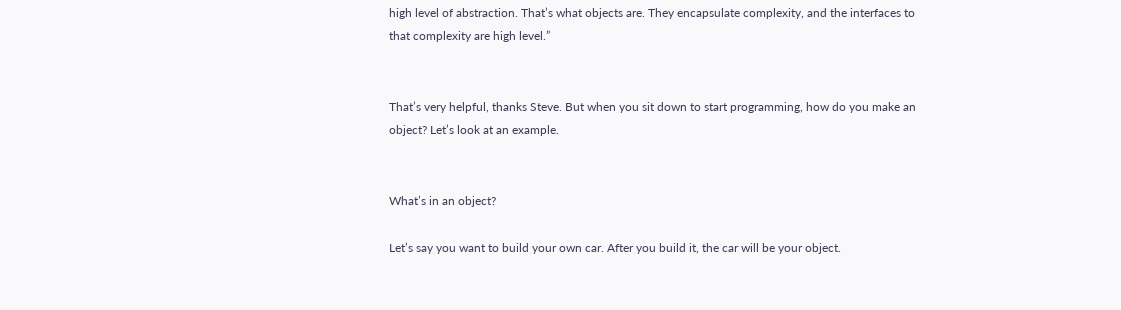high level of abstraction. That’s what objects are. They encapsulate complexity, and the interfaces to that complexity are high level.”


That’s very helpful, thanks Steve. But when you sit down to start programming, how do you make an object? Let’s look at an example.


What’s in an object?

Let’s say you want to build your own car. After you build it, the car will be your object.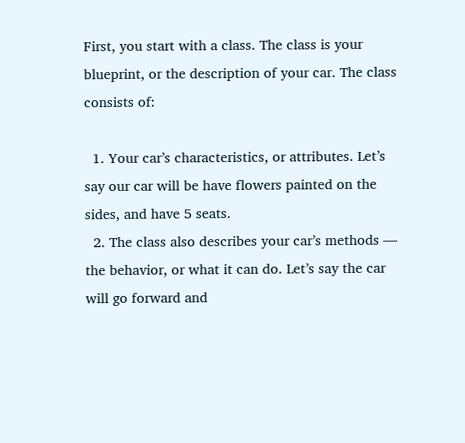First, you start with a class. The class is your blueprint, or the description of your car. The class consists of:

  1. Your car’s characteristics, or attributes. Let’s say our car will be have flowers painted on the sides, and have 5 seats.
  2. The class also describes your car’s methods — the behavior, or what it can do. Let’s say the car will go forward and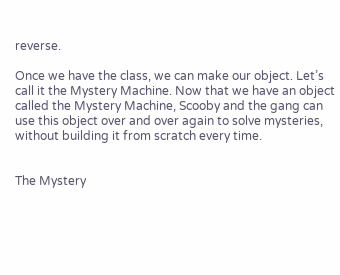reverse.

Once we have the class, we can make our object. Let’s call it the Mystery Machine. Now that we have an object called the Mystery Machine, Scooby and the gang can use this object over and over again to solve mysteries, without building it from scratch every time.


The Mystery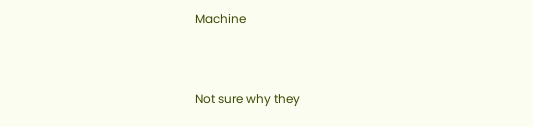Machine


Not sure why they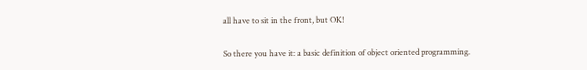all have to sit in the front, but OK!

So there you have it: a basic definition of object oriented programming.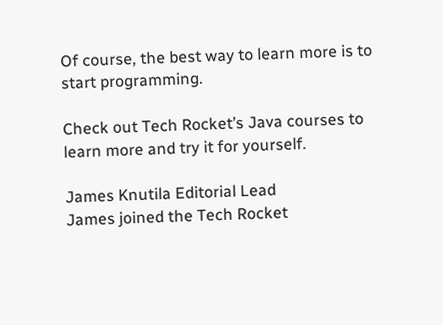Of course, the best way to learn more is to start programming.

Check out Tech Rocket’s Java courses to learn more and try it for yourself.

James Knutila Editorial Lead
James joined the Tech Rocket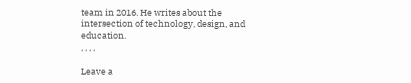team in 2016. He writes about the intersection of technology, design, and education.
, , , ,

Leave a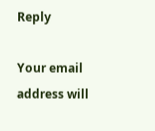Reply

Your email address will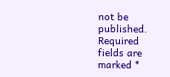not be published. Required fields are marked *